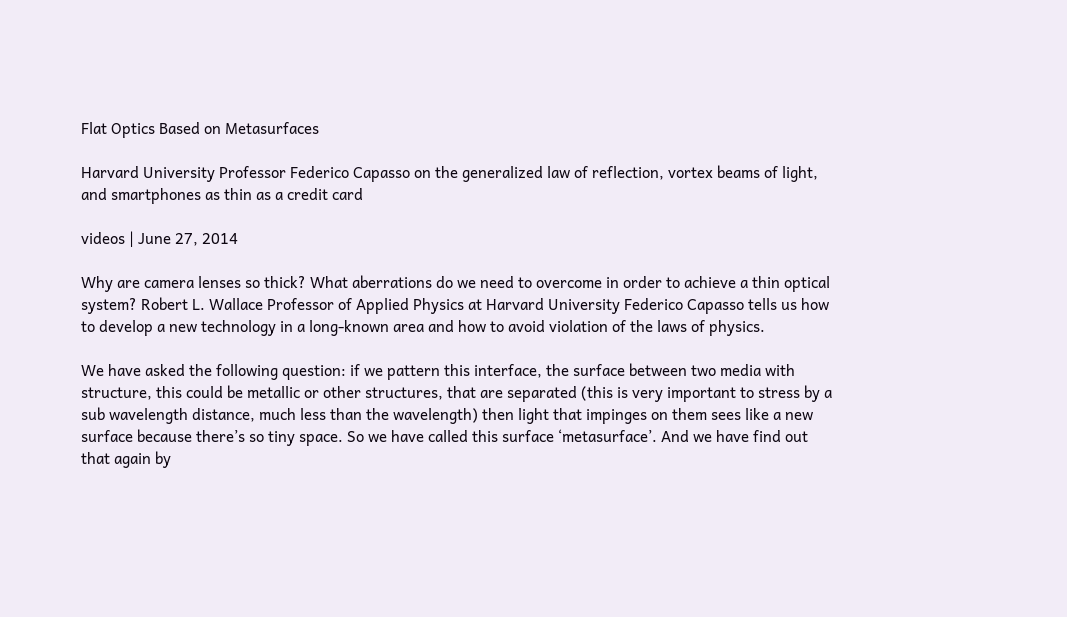Flat Optics Based on Metasurfaces

Harvard University Professor Federico Capasso on the generalized law of reflection, vortex beams of light, and smartphones as thin as a credit card

videos | June 27, 2014

Why are camera lenses so thick? What aberrations do we need to overcome in order to achieve a thin optical system? Robert L. Wallace Professor of Applied Physics at Harvard University Federico Capasso tells us how to develop a new technology in a long-known area and how to avoid violation of the laws of physics.

We have asked the following question: if we pattern this interface, the surface between two media with structure, this could be metallic or other structures, that are separated (this is very important to stress by a sub wavelength distance, much less than the wavelength) then light that impinges on them sees like a new surface because there’s so tiny space. So we have called this surface ‘metasurface’. And we have find out that again by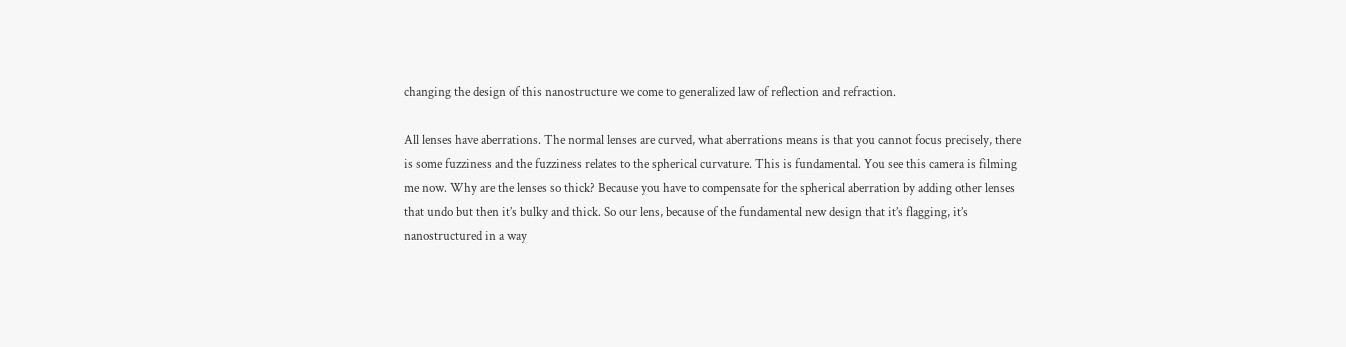changing the design of this nanostructure we come to generalized law of reflection and refraction.

All lenses have aberrations. The normal lenses are curved, what aberrations means is that you cannot focus precisely, there is some fuzziness and the fuzziness relates to the spherical curvature. This is fundamental. You see this camera is filming me now. Why are the lenses so thick? Because you have to compensate for the spherical aberration by adding other lenses that undo but then it’s bulky and thick. So our lens, because of the fundamental new design that it’s flagging, it’s nanostructured in a way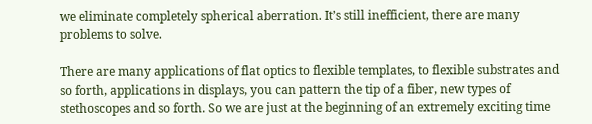we eliminate completely spherical aberration. It’s still inefficient, there are many problems to solve.

There are many applications of flat optics to flexible templates, to flexible substrates and so forth, applications in displays, you can pattern the tip of a fiber, new types of stethoscopes and so forth. So we are just at the beginning of an extremely exciting time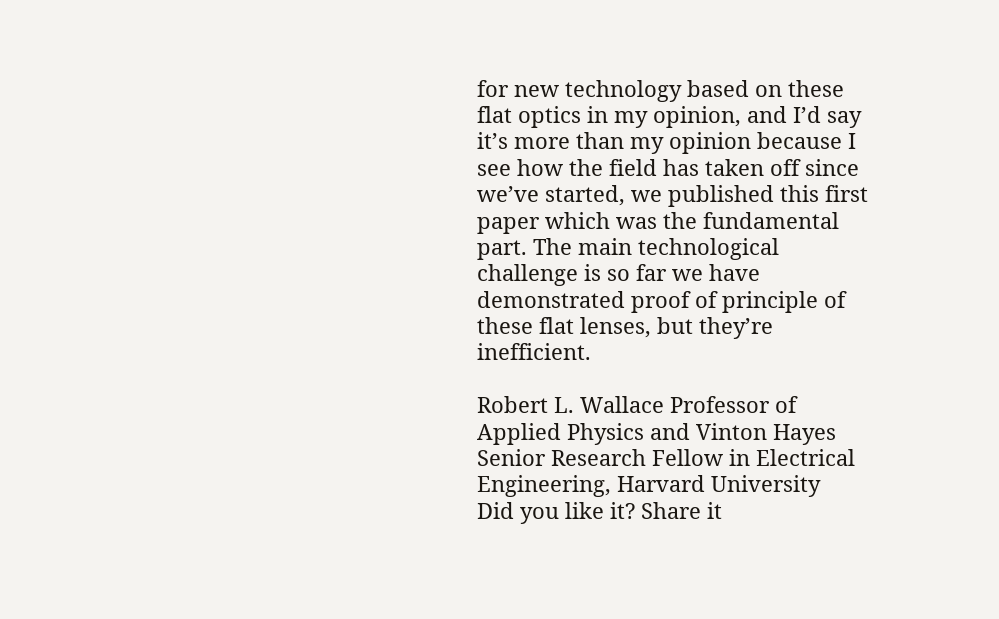for new technology based on these flat optics in my opinion, and I’d say it’s more than my opinion because I see how the field has taken off since we’ve started, we published this first paper which was the fundamental part. The main technological challenge is so far we have demonstrated proof of principle of these flat lenses, but they’re inefficient.

Robert L. Wallace Professor of Applied Physics and Vinton Hayes Senior Research Fellow in Electrical Engineering, Harvard University
Did you like it? Share it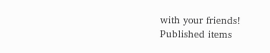with your friends!
Published items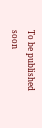To be published soon